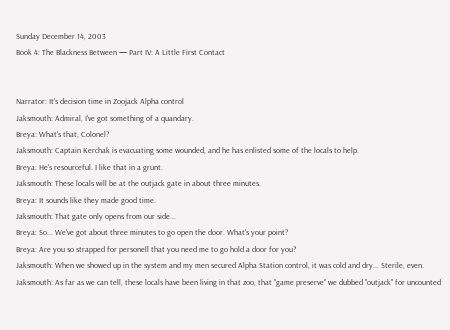Sunday December 14, 2003
Book 4: The Blackness Between — Part IV: A Little First Contact


Narrator: It's decision time in Zoojack Alpha control
Jaksmouth: Admiral, I've got something of a quandary.
Breya: What's that, Colonel?
Jaksmouth: Captain Kerchak is evacuating some wounded, and he has enlisted some of the locals to help.
Breya: He's resourceful. I like that in a grunt.
Jaksmouth: These locals will be at the outjack gate in about three minutes.
Breya: It sounds like they made good time.
Jaksmouth: That gate only opens from our side...
Breya: So... We've got about three minutes to go open the door. What's your point?
Breya: Are you so strapped for personell that you need me to go hold a door for you?
Jaksmouth: When we showed up in the system and my men secured Alpha Station control, it was cold and dry... Sterile, even.
Jaksmouth: As far as we can tell, these locals have been living in that zoo, that "game preserve" we dubbed "outjack" for uncounted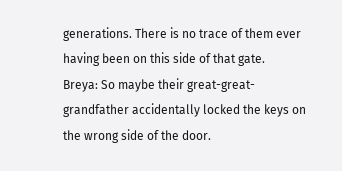generations. There is no trace of them ever having been on this side of that gate.
Breya: So maybe their great-great-grandfather accidentally locked the keys on the wrong side of the door.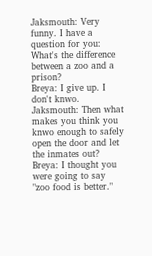Jaksmouth: Very funny. I have a question for you: What's the difference between a zoo and a prison?
Breya: I give up. I don't knwo.
Jaksmouth: Then what makes you think you knwo enough to safely open the door and let the inmates out?
Breya: I thought you were going to say "zoo food is better."